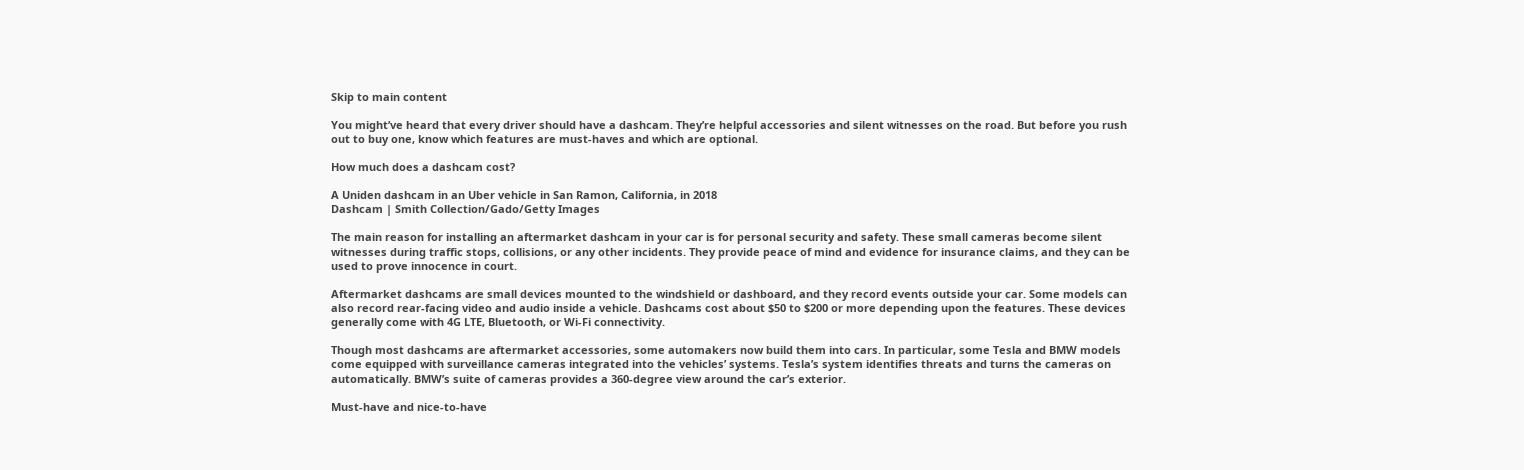Skip to main content

You might’ve heard that every driver should have a dashcam. They’re helpful accessories and silent witnesses on the road. But before you rush out to buy one, know which features are must-haves and which are optional.

How much does a dashcam cost?

A Uniden dashcam in an Uber vehicle in San Ramon, California, in 2018
Dashcam | Smith Collection/Gado/Getty Images

The main reason for installing an aftermarket dashcam in your car is for personal security and safety. These small cameras become silent witnesses during traffic stops, collisions, or any other incidents. They provide peace of mind and evidence for insurance claims, and they can be used to prove innocence in court.

Aftermarket dashcams are small devices mounted to the windshield or dashboard, and they record events outside your car. Some models can also record rear-facing video and audio inside a vehicle. Dashcams cost about $50 to $200 or more depending upon the features. These devices generally come with 4G LTE, Bluetooth, or Wi-Fi connectivity.

Though most dashcams are aftermarket accessories, some automakers now build them into cars. In particular, some Tesla and BMW models come equipped with surveillance cameras integrated into the vehicles’ systems. Tesla’s system identifies threats and turns the cameras on automatically. BMW’s suite of cameras provides a 360-degree view around the car’s exterior.

Must-have and nice-to-have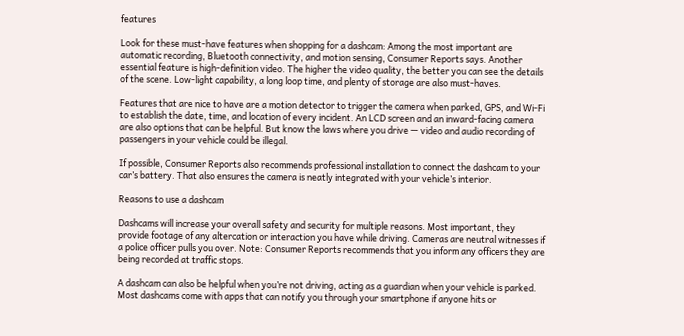features

Look for these must-have features when shopping for a dashcam: Among the most important are automatic recording, Bluetooth connectivity, and motion sensing, Consumer Reports says. Another essential feature is high-definition video. The higher the video quality, the better you can see the details of the scene. Low-light capability, a long loop time, and plenty of storage are also must-haves.

Features that are nice to have are a motion detector to trigger the camera when parked, GPS, and Wi-Fi to establish the date, time, and location of every incident. An LCD screen and an inward-facing camera are also options that can be helpful. But know the laws where you drive — video and audio recording of passengers in your vehicle could be illegal.

If possible, Consumer Reports also recommends professional installation to connect the dashcam to your car’s battery. That also ensures the camera is neatly integrated with your vehicle’s interior.

Reasons to use a dashcam

Dashcams will increase your overall safety and security for multiple reasons. Most important, they provide footage of any altercation or interaction you have while driving. Cameras are neutral witnesses if a police officer pulls you over. Note: Consumer Reports recommends that you inform any officers they are being recorded at traffic stops.

A dashcam can also be helpful when you’re not driving, acting as a guardian when your vehicle is parked. Most dashcams come with apps that can notify you through your smartphone if anyone hits or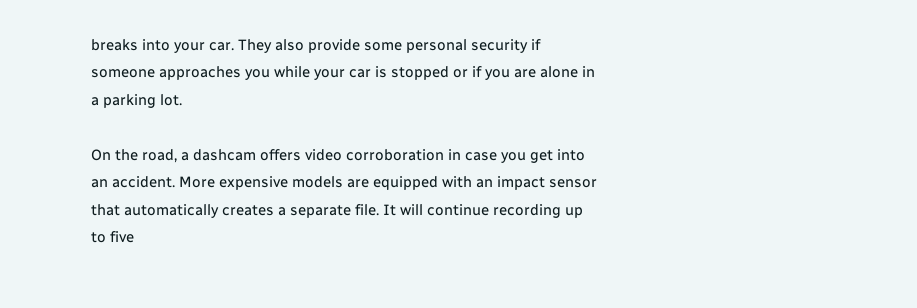breaks into your car. They also provide some personal security if someone approaches you while your car is stopped or if you are alone in a parking lot.

On the road, a dashcam offers video corroboration in case you get into an accident. More expensive models are equipped with an impact sensor that automatically creates a separate file. It will continue recording up to five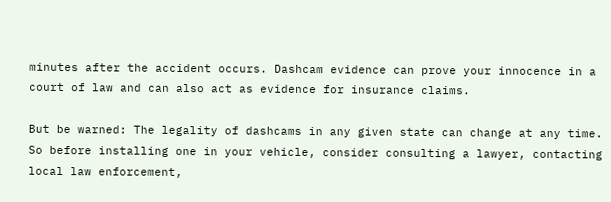minutes after the accident occurs. Dashcam evidence can prove your innocence in a court of law and can also act as evidence for insurance claims.

But be warned: The legality of dashcams in any given state can change at any time. So before installing one in your vehicle, consider consulting a lawyer, contacting local law enforcement,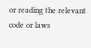or reading the relevant code or laws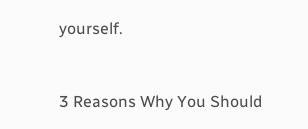yourself.


3 Reasons Why You Should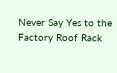Never Say Yes to the Factory Roof Rack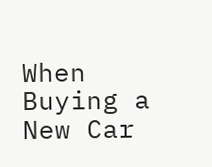When Buying a New Car